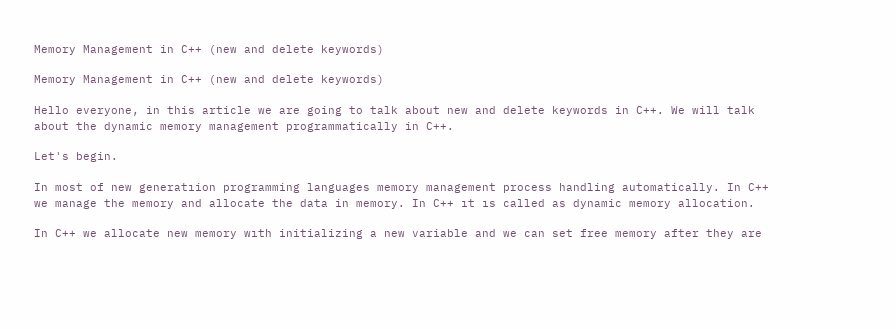Memory Management in C++ (new and delete keywords)

Memory Management in C++ (new and delete keywords)

Hello everyone, in this article we are going to talk about new and delete keywords in C++. We will talk about the dynamic memory management programmatically in C++.

Let's begin.

In most of new generatıion programming languages memory management process handling automatically. In C++ we manage the memory and allocate the data in memory. In C++ ıt ıs called as dynamic memory allocation.

In C++ we allocate new memory wıth initializing a new variable and we can set free memory after they are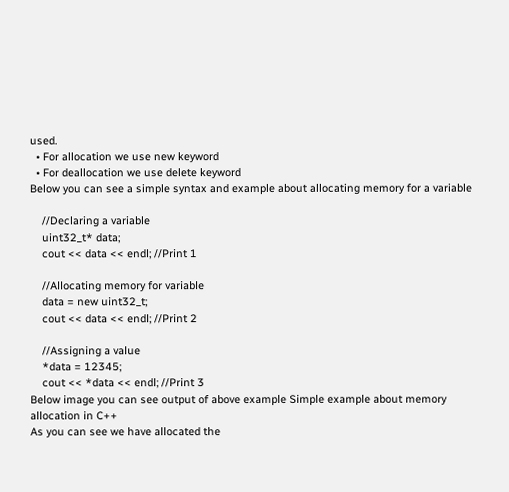used.
  • For allocation we use new keyword
  • For deallocation we use delete keyword
Below you can see a simple syntax and example about allocating memory for a variable

    //Declaring a variable
    uint32_t* data;
    cout << data << endl; //Print 1

    //Allocating memory for variable
    data = new uint32_t;
    cout << data << endl; //Print 2

    //Assigning a value
    *data = 12345;
    cout << *data << endl; //Print 3
Below image you can see output of above example Simple example about memory allocation in C++
As you can see we have allocated the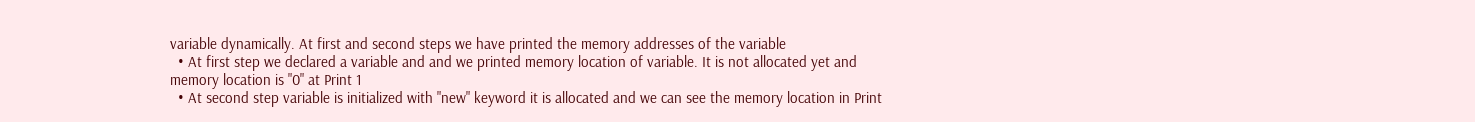variable dynamically. At first and second steps we have printed the memory addresses of the variable
  • At first step we declared a variable and and we printed memory location of variable. It is not allocated yet and memory location is "0" at Print 1
  • At second step variable is initialized with "new" keyword it is allocated and we can see the memory location in Print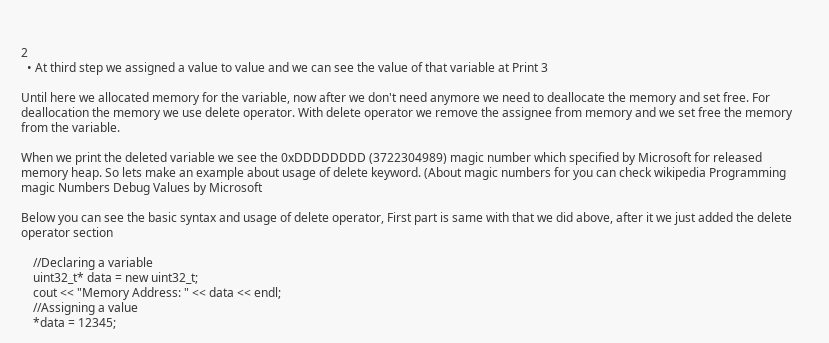2
  • At third step we assigned a value to value and we can see the value of that variable at Print 3

Until here we allocated memory for the variable, now after we don't need anymore we need to deallocate the memory and set free. For deallocation the memory we use delete operator. With delete operator we remove the assignee from memory and we set free the memory from the variable.

When we print the deleted variable we see the 0xDDDDDDDD (3722304989) magic number which specified by Microsoft for released memory heap. So lets make an example about usage of delete keyword. (About magic numbers for you can check wikipedia Programming magic Numbers Debug Values by Microsoft

Below you can see the basic syntax and usage of delete operator, First part is same with that we did above, after it we just added the delete operator section

    //Declaring a variable
    uint32_t* data = new uint32_t;
    cout << "Memory Address: " << data << endl;
    //Assigning a value
    *data = 12345;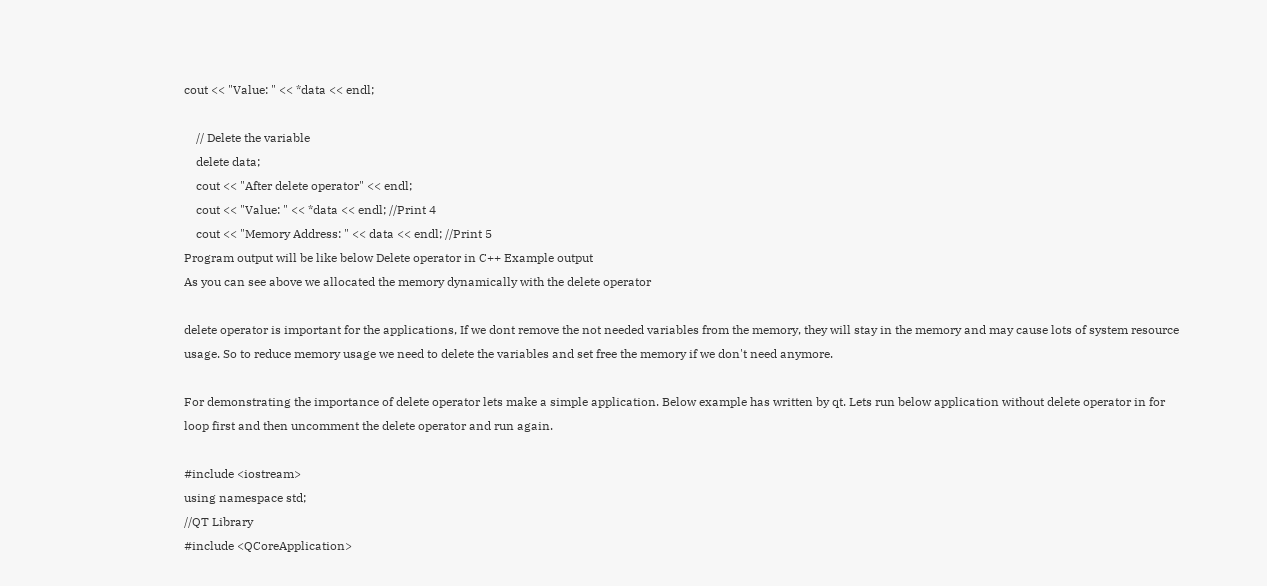cout << "Value: " << *data << endl;

    // Delete the variable
    delete data;
    cout << "After delete operator" << endl;
    cout << "Value: " << *data << endl; //Print 4
    cout << "Memory Address: " << data << endl; //Print 5
Program output will be like below Delete operator in C++ Example output
As you can see above we allocated the memory dynamically with the delete operator

delete operator is important for the applications, If we dont remove the not needed variables from the memory, they will stay in the memory and may cause lots of system resource usage. So to reduce memory usage we need to delete the variables and set free the memory if we don't need anymore.

For demonstrating the importance of delete operator lets make a simple application. Below example has written by qt. Lets run below application without delete operator in for loop first and then uncomment the delete operator and run again.

#include <iostream>
using namespace std;
//QT Library
#include <QCoreApplication>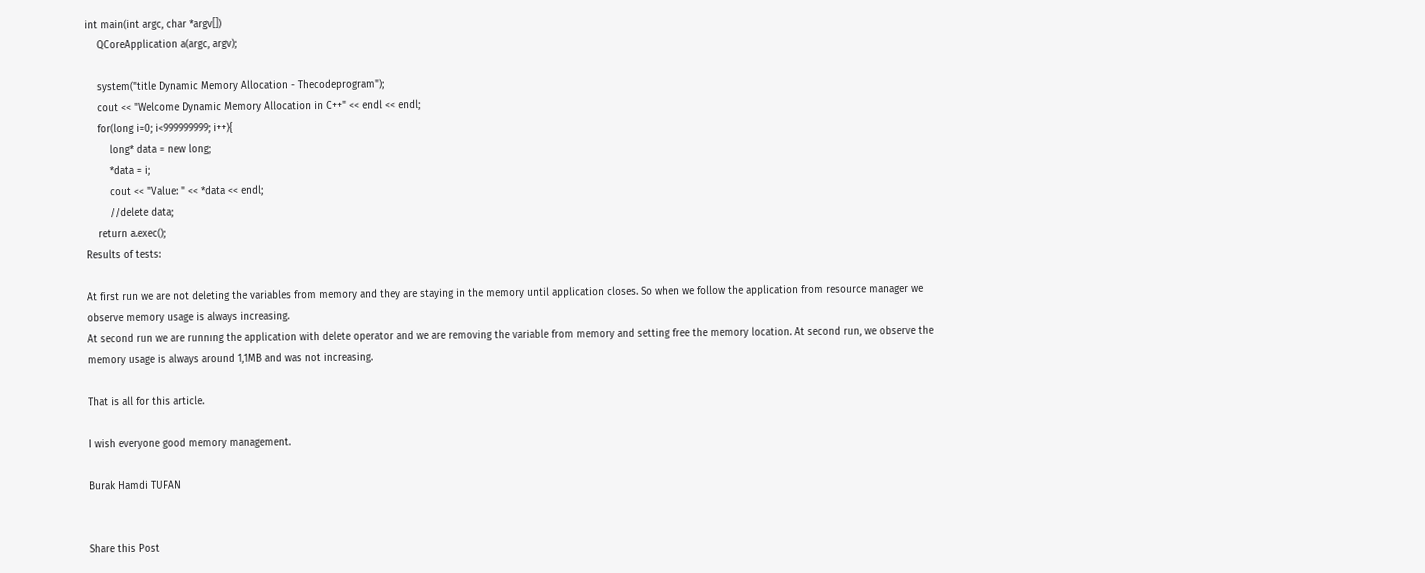int main(int argc, char *argv[])
    QCoreApplication a(argc, argv);

    system("title Dynamic Memory Allocation - Thecodeprogram");
    cout << "Welcome Dynamic Memory Allocation in C++" << endl << endl;
    for(long i=0; i<999999999; i++){
        long* data = new long;
        *data = i;
        cout << "Value: " << *data << endl;
        //delete data;
    return a.exec();
Results of tests:

At first run we are not deleting the variables from memory and they are staying in the memory until application closes. So when we follow the application from resource manager we observe memory usage is always increasing.
At second run we are runnıng the application with delete operator and we are removing the variable from memory and setting free the memory location. At second run, we observe the memory usage is always around 1,1MB and was not increasing.

That is all for this article.

I wish everyone good memory management.

Burak Hamdi TUFAN


Share this Post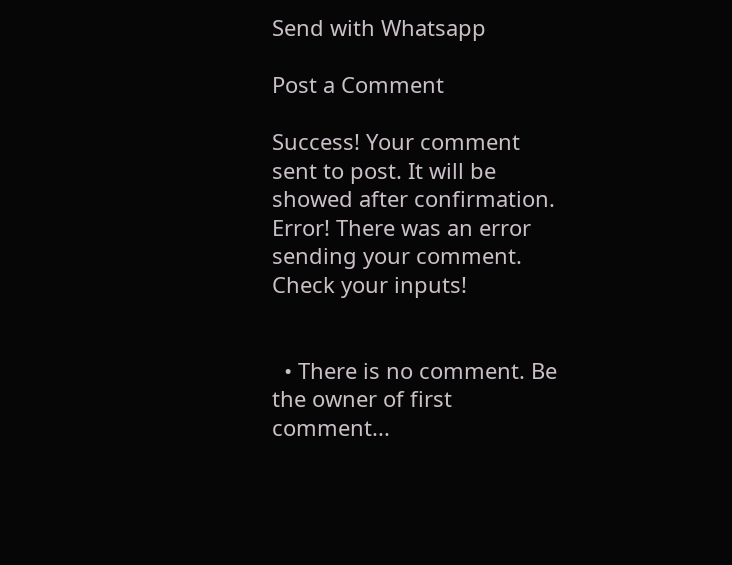Send with Whatsapp

Post a Comment

Success! Your comment sent to post. It will be showed after confirmation.
Error! There was an error sending your comment. Check your inputs!


  • There is no comment. Be the owner of first comment...